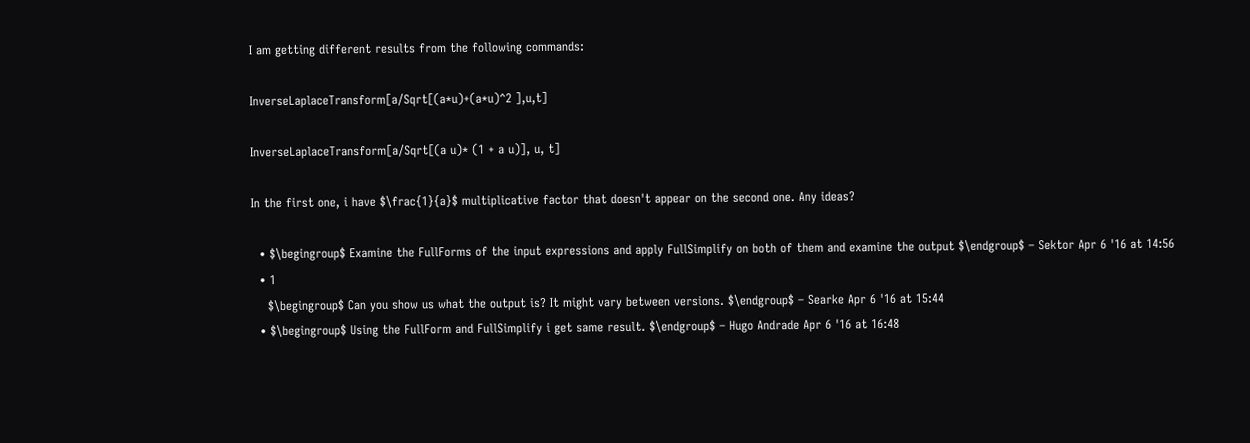I am getting different results from the following commands:

InverseLaplaceTransform[a/Sqrt[(a*u)+(a*u)^2 ],u,t]

InverseLaplaceTransform[a/Sqrt[(a u)* (1 + a u)], u, t]

In the first one, i have $\frac{1}{a}$ multiplicative factor that doesn't appear on the second one. Any ideas?

  • $\begingroup$ Examine the FullForms of the input expressions and apply FullSimplify on both of them and examine the output $\endgroup$ – Sektor Apr 6 '16 at 14:56
  • 1
    $\begingroup$ Can you show us what the output is? It might vary between versions. $\endgroup$ – Searke Apr 6 '16 at 15:44
  • $\begingroup$ Using the FullForm and FullSimplify i get same result. $\endgroup$ – Hugo Andrade Apr 6 '16 at 16:48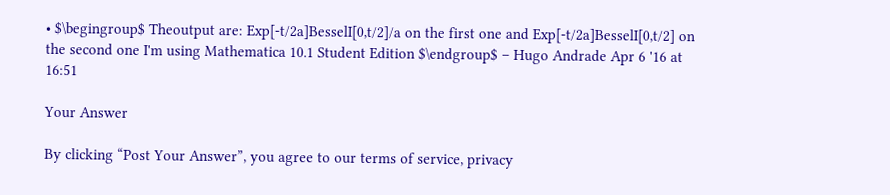• $\begingroup$ Theoutput are: Exp[-t/2a]BesselI[0,t/2]/a on the first one and Exp[-t/2a]BesselI[0,t/2] on the second one I'm using Mathematica 10.1 Student Edition $\endgroup$ – Hugo Andrade Apr 6 '16 at 16:51

Your Answer

By clicking “Post Your Answer”, you agree to our terms of service, privacy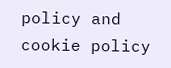policy and cookie policy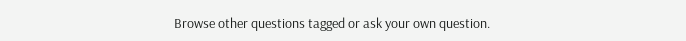Browse other questions tagged or ask your own question.